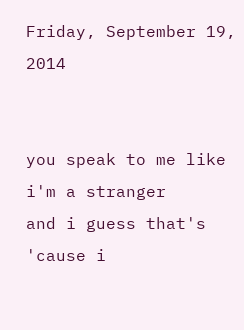Friday, September 19, 2014


you speak to me like i'm a stranger
and i guess that's 'cause i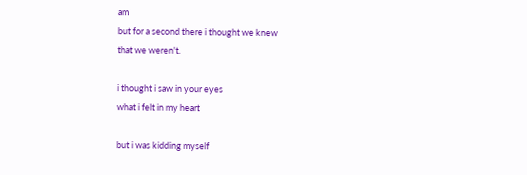am
but for a second there i thought we knew
that we weren't.

i thought i saw in your eyes
what i felt in my heart

but i was kidding myself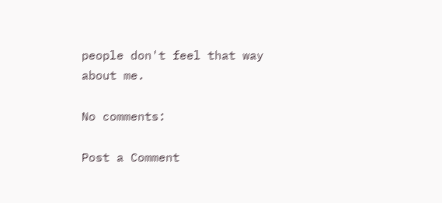people don't feel that way about me.

No comments:

Post a Comment